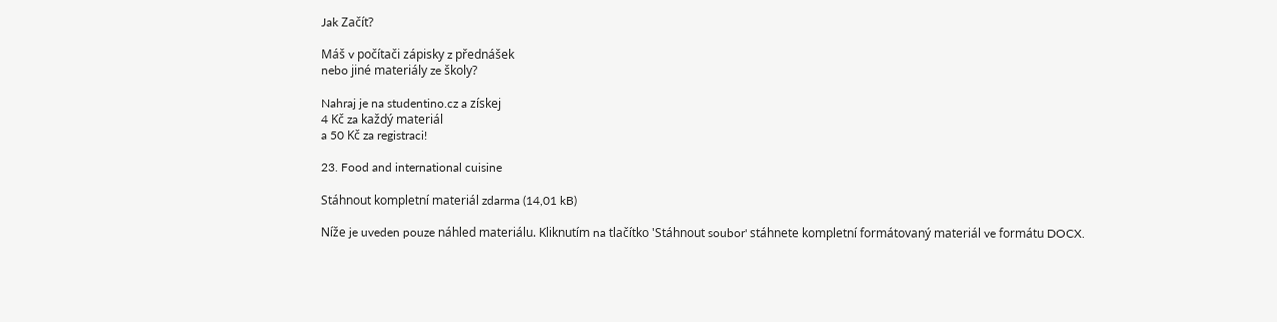Jak Začít?

Máš v počítači zápisky z přednášek
nebo jiné materiály ze školy?

Nahraj je na studentino.cz a získej
4 Kč za každý materiál
a 50 Kč za registraci!

23. Food and international cuisine

Stáhnout kompletní materiál zdarma (14,01 kB)

Níže je uveden pouze náhled materiálu. Kliknutím na tlačítko 'Stáhnout soubor' stáhnete kompletní formátovaný materiál ve formátu DOCX.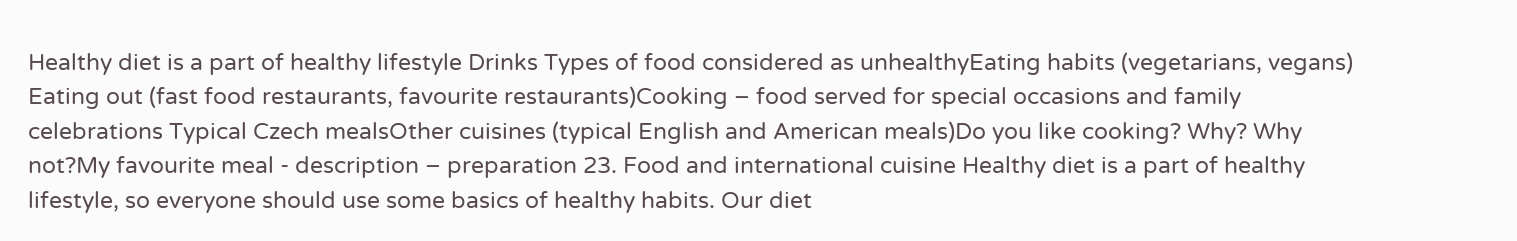Healthy diet is a part of healthy lifestyle Drinks Types of food considered as unhealthyEating habits (vegetarians, vegans) Eating out (fast food restaurants, favourite restaurants)Cooking – food served for special occasions and family celebrations Typical Czech mealsOther cuisines (typical English and American meals)Do you like cooking? Why? Why not?My favourite meal - description – preparation 23. Food and international cuisine Healthy diet is a part of healthy lifestyle, so everyone should use some basics of healthy habits. Our diet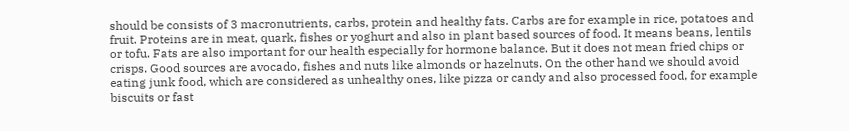should be consists of 3 macronutrients, carbs, protein and healthy fats. Carbs are for example in rice, potatoes and fruit. Proteins are in meat, quark, fishes or yoghurt and also in plant based sources of food. It means beans, lentils or tofu. Fats are also important for our health especially for hormone balance. But it does not mean fried chips or crisps. Good sources are avocado, fishes and nuts like almonds or hazelnuts. On the other hand we should avoid eating junk food, which are considered as unhealthy ones, like pizza or candy and also processed food, for example biscuits or fast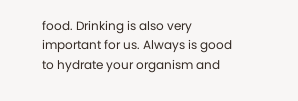food. Drinking is also very important for us. Always is good to hydrate your organism and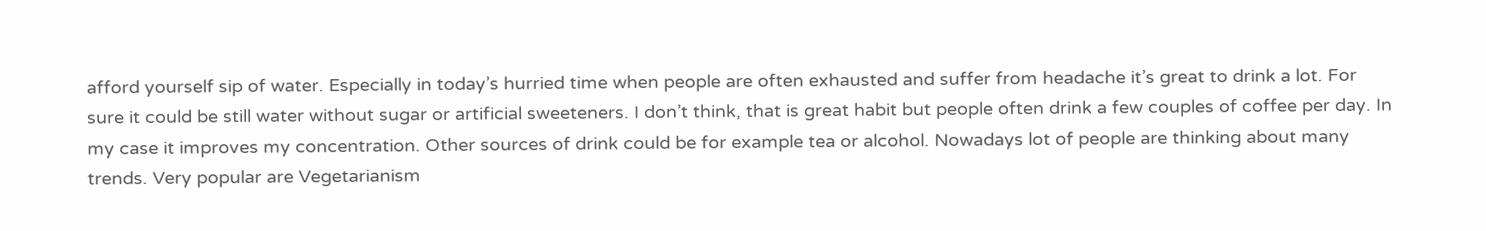afford yourself sip of water. Especially in today’s hurried time when people are often exhausted and suffer from headache it’s great to drink a lot. For sure it could be still water without sugar or artificial sweeteners. I don’t think, that is great habit but people often drink a few couples of coffee per day. In my case it improves my concentration. Other sources of drink could be for example tea or alcohol. Nowadays lot of people are thinking about many trends. Very popular are Vegetarianism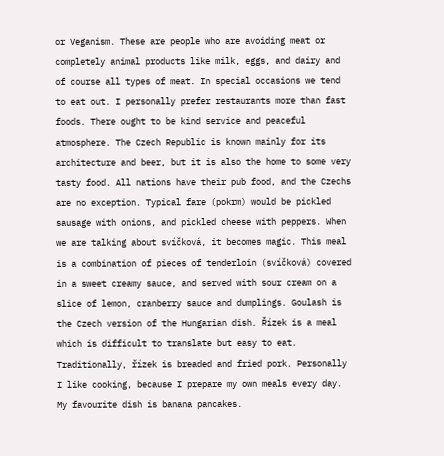or Veganism. These are people who are avoiding meat or completely animal products like milk, eggs, and dairy and of course all types of meat. In special occasions we tend to eat out. I personally prefer restaurants more than fast foods. There ought to be kind service and peaceful atmosphere. The Czech Republic is known mainly for its architecture and beer, but it is also the home to some very tasty food. All nations have their pub food, and the Czechs are no exception. Typical fare (pokrm) would be pickled sausage with onions, and pickled cheese with peppers. When we are talking about svíčková, it becomes magic. This meal is a combination of pieces of tenderloin (svíčková) covered in a sweet creamy sauce, and served with sour cream on a slice of lemon, cranberry sauce and dumplings. Goulash is the Czech version of the Hungarian dish. Řízek is a meal which is difficult to translate but easy to eat. Traditionally, řízek is breaded and fried pork. Personally I like cooking, because I prepare my own meals every day. My favourite dish is banana pancakes.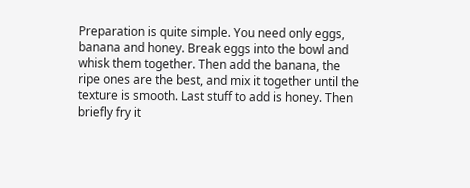Preparation is quite simple. You need only eggs, banana and honey. Break eggs into the bowl and whisk them together. Then add the banana, the ripe ones are the best, and mix it together until the texture is smooth. Last stuff to add is honey. Then briefly fry it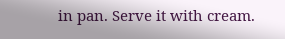in pan. Serve it with cream.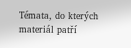Témata, do kterých materiál patří